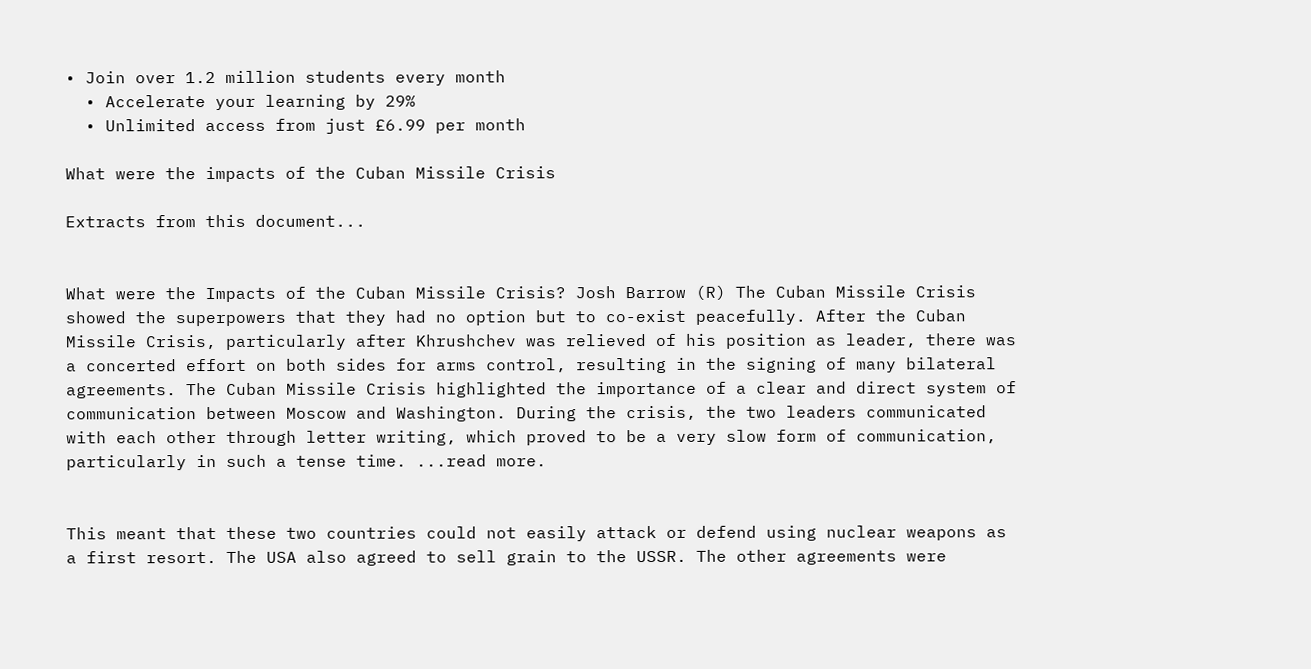• Join over 1.2 million students every month
  • Accelerate your learning by 29%
  • Unlimited access from just £6.99 per month

What were the impacts of the Cuban Missile Crisis

Extracts from this document...


What were the Impacts of the Cuban Missile Crisis? Josh Barrow (R) The Cuban Missile Crisis showed the superpowers that they had no option but to co-exist peacefully. After the Cuban Missile Crisis, particularly after Khrushchev was relieved of his position as leader, there was a concerted effort on both sides for arms control, resulting in the signing of many bilateral agreements. The Cuban Missile Crisis highlighted the importance of a clear and direct system of communication between Moscow and Washington. During the crisis, the two leaders communicated with each other through letter writing, which proved to be a very slow form of communication, particularly in such a tense time. ...read more.


This meant that these two countries could not easily attack or defend using nuclear weapons as a first resort. The USA also agreed to sell grain to the USSR. The other agreements were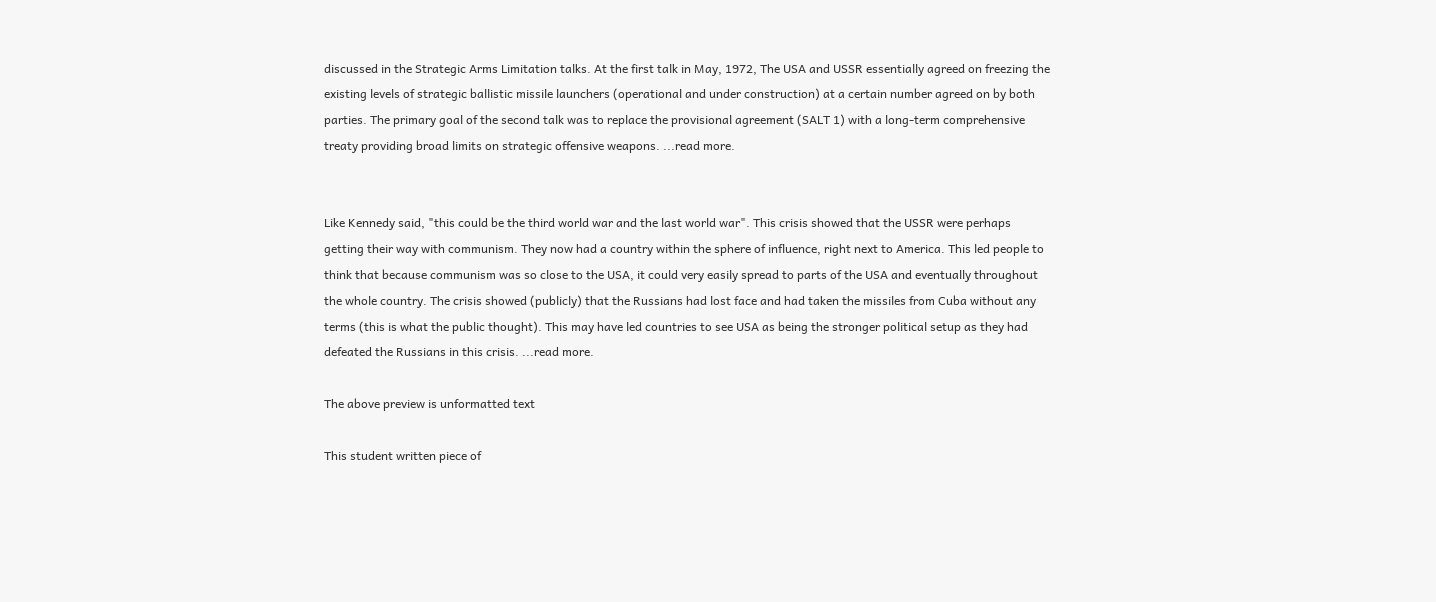discussed in the Strategic Arms Limitation talks. At the first talk in May, 1972, The USA and USSR essentially agreed on freezing the existing levels of strategic ballistic missile launchers (operational and under construction) at a certain number agreed on by both parties. The primary goal of the second talk was to replace the provisional agreement (SALT 1) with a long-term comprehensive treaty providing broad limits on strategic offensive weapons. ...read more.


Like Kennedy said, "this could be the third world war and the last world war". This crisis showed that the USSR were perhaps getting their way with communism. They now had a country within the sphere of influence, right next to America. This led people to think that because communism was so close to the USA, it could very easily spread to parts of the USA and eventually throughout the whole country. The crisis showed (publicly) that the Russians had lost face and had taken the missiles from Cuba without any terms (this is what the public thought). This may have led countries to see USA as being the stronger political setup as they had defeated the Russians in this crisis. ...read more.

The above preview is unformatted text

This student written piece of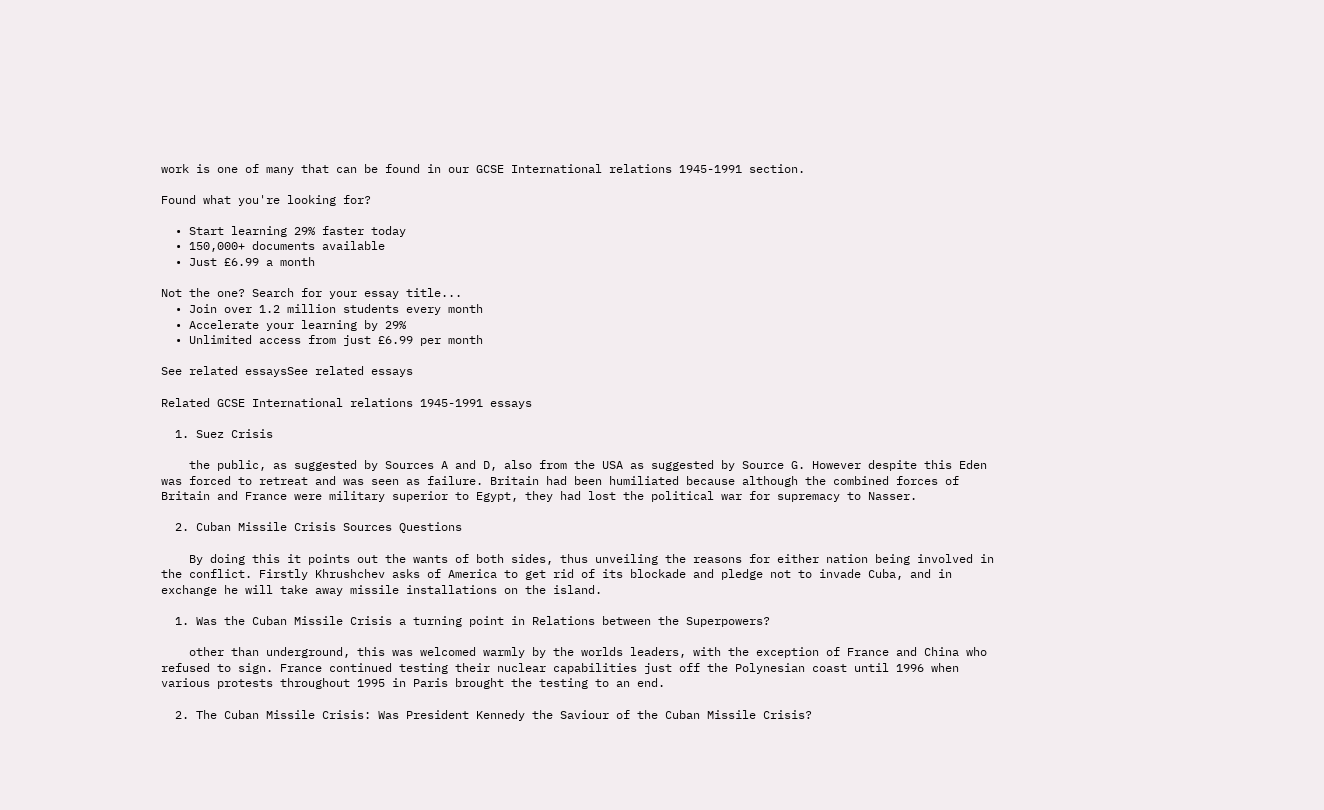work is one of many that can be found in our GCSE International relations 1945-1991 section.

Found what you're looking for?

  • Start learning 29% faster today
  • 150,000+ documents available
  • Just £6.99 a month

Not the one? Search for your essay title...
  • Join over 1.2 million students every month
  • Accelerate your learning by 29%
  • Unlimited access from just £6.99 per month

See related essaysSee related essays

Related GCSE International relations 1945-1991 essays

  1. Suez Crisis

    the public, as suggested by Sources A and D, also from the USA as suggested by Source G. However despite this Eden was forced to retreat and was seen as failure. Britain had been humiliated because although the combined forces of Britain and France were military superior to Egypt, they had lost the political war for supremacy to Nasser.

  2. Cuban Missile Crisis Sources Questions

    By doing this it points out the wants of both sides, thus unveiling the reasons for either nation being involved in the conflict. Firstly Khrushchev asks of America to get rid of its blockade and pledge not to invade Cuba, and in exchange he will take away missile installations on the island.

  1. Was the Cuban Missile Crisis a turning point in Relations between the Superpowers?

    other than underground, this was welcomed warmly by the worlds leaders, with the exception of France and China who refused to sign. France continued testing their nuclear capabilities just off the Polynesian coast until 1996 when various protests throughout 1995 in Paris brought the testing to an end.

  2. The Cuban Missile Crisis: Was President Kennedy the Saviour of the Cuban Missile Crisis?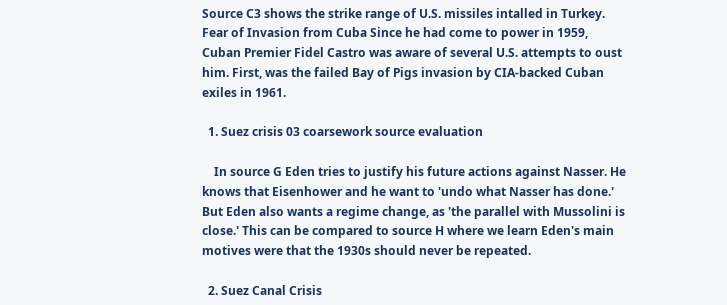Source C3 shows the strike range of U.S. missiles intalled in Turkey. Fear of Invasion from Cuba Since he had come to power in 1959, Cuban Premier Fidel Castro was aware of several U.S. attempts to oust him. First, was the failed Bay of Pigs invasion by CIA-backed Cuban exiles in 1961.

  1. Suez crisis 03 coarsework source evaluation

    In source G Eden tries to justify his future actions against Nasser. He knows that Eisenhower and he want to 'undo what Nasser has done.' But Eden also wants a regime change, as 'the parallel with Mussolini is close.' This can be compared to source H where we learn Eden's main motives were that the 1930s should never be repeated.

  2. Suez Canal Crisis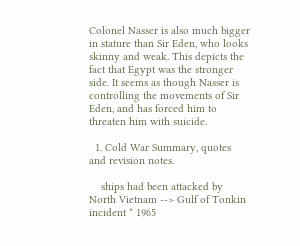Colonel Nasser is also much bigger in stature than Sir Eden, who looks skinny and weak. This depicts the fact that Egypt was the stronger side. It seems as though Nasser is controlling the movements of Sir Eden, and has forced him to threaten him with suicide.

  1. Cold War Summary, quotes and revision notes.

    ships had been attacked by North Vietnam --> Gulf of Tonkin incident * 1965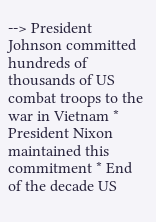--> President Johnson committed hundreds of thousands of US combat troops to the war in Vietnam * President Nixon maintained this commitment * End of the decade US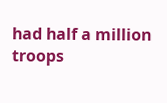had half a million troops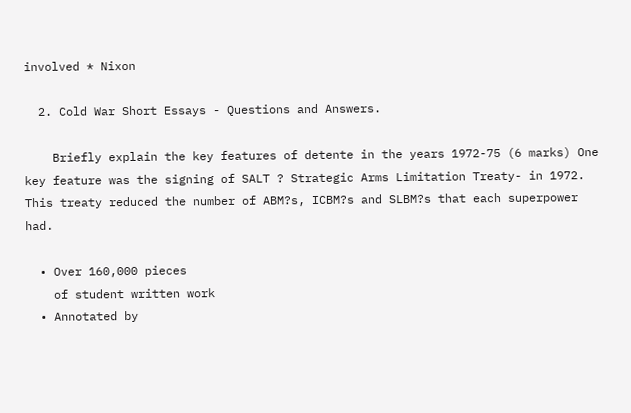involved * Nixon

  2. Cold War Short Essays - Questions and Answers.

    Briefly explain the key features of detente in the years 1972-75 (6 marks) One key feature was the signing of SALT ? Strategic Arms Limitation Treaty- in 1972. This treaty reduced the number of ABM?s, ICBM?s and SLBM?s that each superpower had.

  • Over 160,000 pieces
    of student written work
  • Annotated by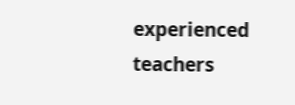experienced teachers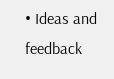• Ideas and feedback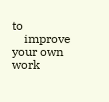to
    improve your own work